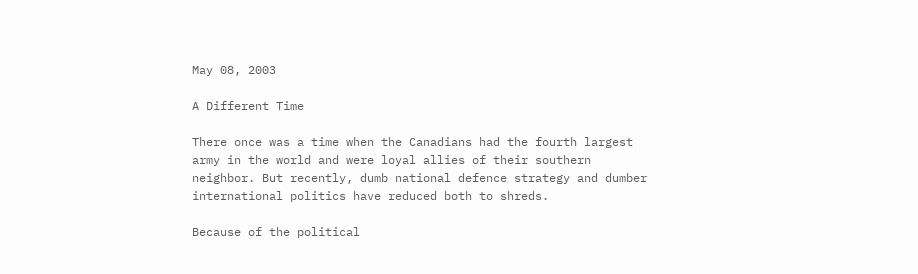May 08, 2003

A Different Time

There once was a time when the Canadians had the fourth largest army in the world and were loyal allies of their southern neighbor. But recently, dumb national defence strategy and dumber international politics have reduced both to shreds.

Because of the political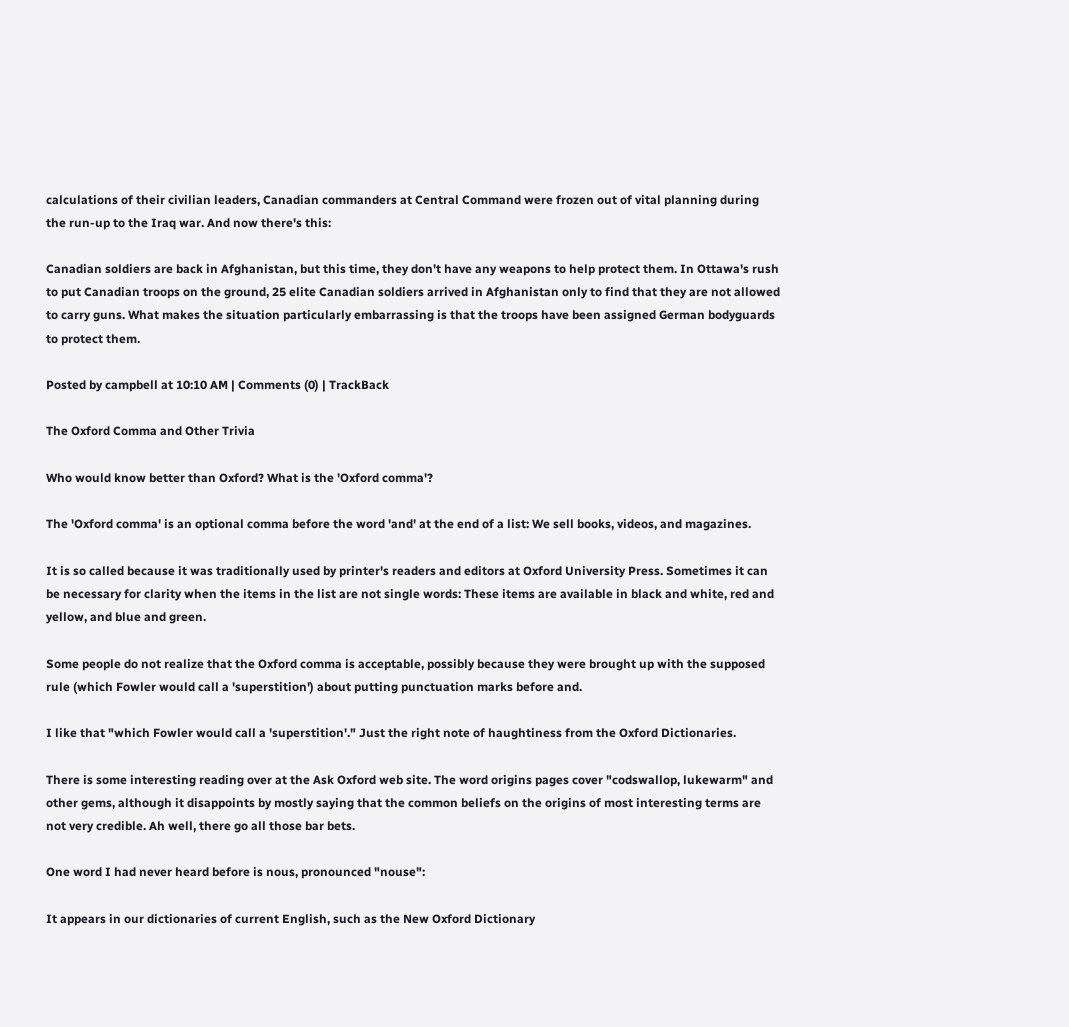calculations of their civilian leaders, Canadian commanders at Central Command were frozen out of vital planning during the run-up to the Iraq war. And now there's this:

Canadian soldiers are back in Afghanistan, but this time, they don't have any weapons to help protect them. In Ottawa's rush to put Canadian troops on the ground, 25 elite Canadian soldiers arrived in Afghanistan only to find that they are not allowed to carry guns. What makes the situation particularly embarrassing is that the troops have been assigned German bodyguards to protect them.

Posted by campbell at 10:10 AM | Comments (0) | TrackBack

The Oxford Comma and Other Trivia

Who would know better than Oxford? What is the 'Oxford comma'?

The 'Oxford comma' is an optional comma before the word 'and' at the end of a list: We sell books, videos, and magazines.

It is so called because it was traditionally used by printer's readers and editors at Oxford University Press. Sometimes it can be necessary for clarity when the items in the list are not single words: These items are available in black and white, red and yellow, and blue and green.

Some people do not realize that the Oxford comma is acceptable, possibly because they were brought up with the supposed rule (which Fowler would call a 'superstition') about putting punctuation marks before and.

I like that "which Fowler would call a 'superstition'." Just the right note of haughtiness from the Oxford Dictionaries.

There is some interesting reading over at the Ask Oxford web site. The word origins pages cover "codswallop, lukewarm" and other gems, although it disappoints by mostly saying that the common beliefs on the origins of most interesting terms are not very credible. Ah well, there go all those bar bets.

One word I had never heard before is nous, pronounced "nouse":

It appears in our dictionaries of current English, such as the New Oxford Dictionary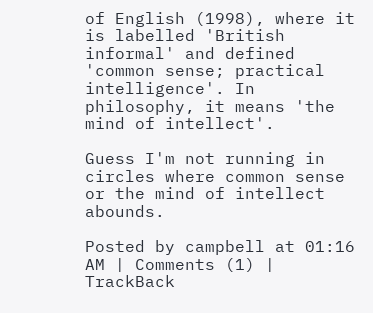of English (1998), where it is labelled 'British informal' and defined 'common sense; practical intelligence'. In philosophy, it means 'the mind of intellect'.

Guess I'm not running in circles where common sense or the mind of intellect abounds.

Posted by campbell at 01:16 AM | Comments (1) | TrackBack